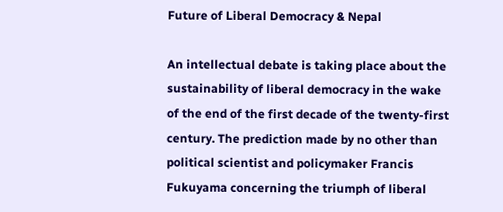Future of Liberal Democracy & Nepal

An intellectual debate is taking place about the sustainability of liberal democracy in the wake of the end of the first decade of the twenty-first century. The prediction made by no other than political scientist and policymaker Francis Fukuyama concerning the triumph of liberal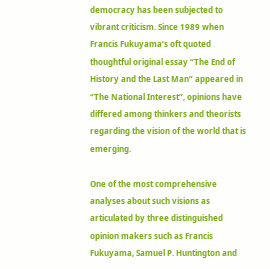democracy has been subjected to vibrant criticism. Since 1989 when Francis Fukuyama’s oft quoted thoughtful original essay “The End of History and the Last Man” appeared in “The National Interest”, opinions have differed among thinkers and theorists regarding the vision of the world that is emerging.

One of the most comprehensive analyses about such visions as articulated by three distinguished opinion makers such as Francis Fukuyama, Samuel P. Huntington and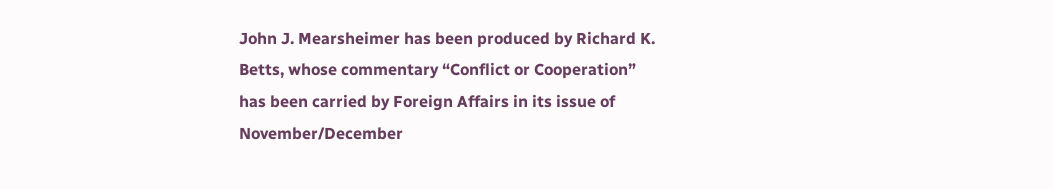John J. Mearsheimer has been produced by Richard K. Betts, whose commentary “Conflict or Cooperation” has been carried by Foreign Affairs in its issue of November/December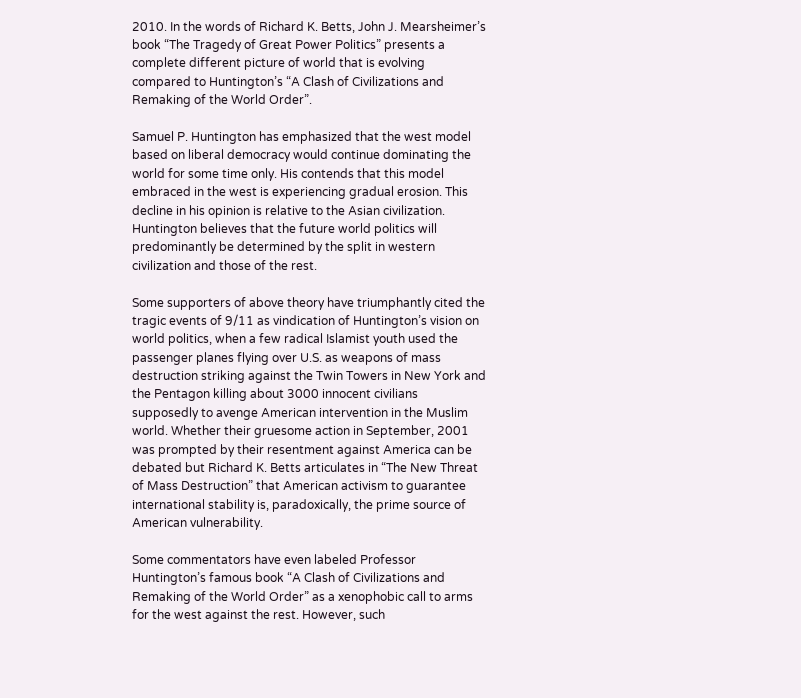2010. In the words of Richard K. Betts, John J. Mearsheimer’s book “The Tragedy of Great Power Politics” presents a complete different picture of world that is evolving compared to Huntington’s “A Clash of Civilizations and Remaking of the World Order”.

Samuel P. Huntington has emphasized that the west model based on liberal democracy would continue dominating the world for some time only. His contends that this model embraced in the west is experiencing gradual erosion. This decline in his opinion is relative to the Asian civilization. Huntington believes that the future world politics will predominantly be determined by the split in western civilization and those of the rest.

Some supporters of above theory have triumphantly cited the tragic events of 9/11 as vindication of Huntington’s vision on world politics, when a few radical Islamist youth used the passenger planes flying over U.S. as weapons of mass destruction striking against the Twin Towers in New York and the Pentagon killing about 3000 innocent civilians supposedly to avenge American intervention in the Muslim world. Whether their gruesome action in September, 2001 was prompted by their resentment against America can be debated but Richard K. Betts articulates in “The New Threat of Mass Destruction” that American activism to guarantee international stability is, paradoxically, the prime source of American vulnerability.

Some commentators have even labeled Professor Huntington’s famous book “A Clash of Civilizations and Remaking of the World Order” as a xenophobic call to arms for the west against the rest. However, such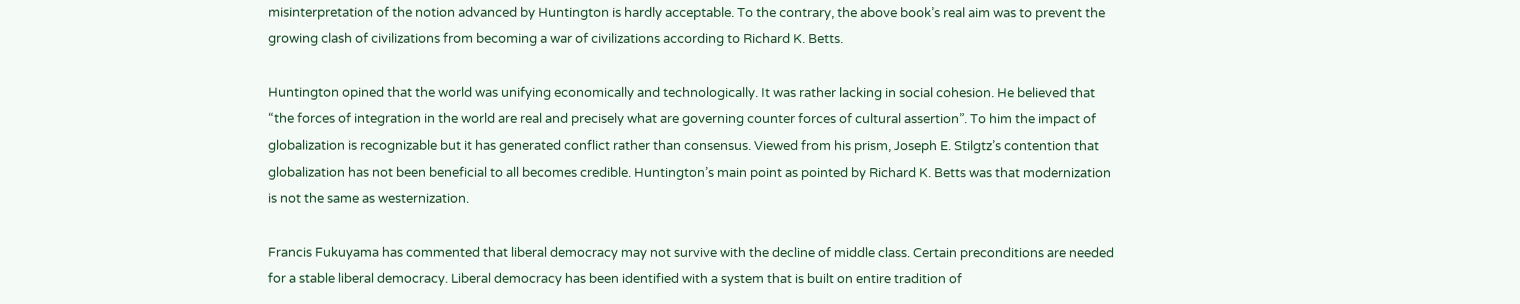misinterpretation of the notion advanced by Huntington is hardly acceptable. To the contrary, the above book’s real aim was to prevent the growing clash of civilizations from becoming a war of civilizations according to Richard K. Betts.

Huntington opined that the world was unifying economically and technologically. It was rather lacking in social cohesion. He believed that “the forces of integration in the world are real and precisely what are governing counter forces of cultural assertion”. To him the impact of globalization is recognizable but it has generated conflict rather than consensus. Viewed from his prism, Joseph E. Stilgtz’s contention that globalization has not been beneficial to all becomes credible. Huntington’s main point as pointed by Richard K. Betts was that modernization is not the same as westernization.

Francis Fukuyama has commented that liberal democracy may not survive with the decline of middle class. Certain preconditions are needed for a stable liberal democracy. Liberal democracy has been identified with a system that is built on entire tradition of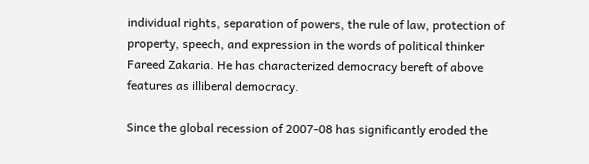individual rights, separation of powers, the rule of law, protection of property, speech, and expression in the words of political thinker Fareed Zakaria. He has characterized democracy bereft of above features as illiberal democracy.

Since the global recession of 2007-08 has significantly eroded the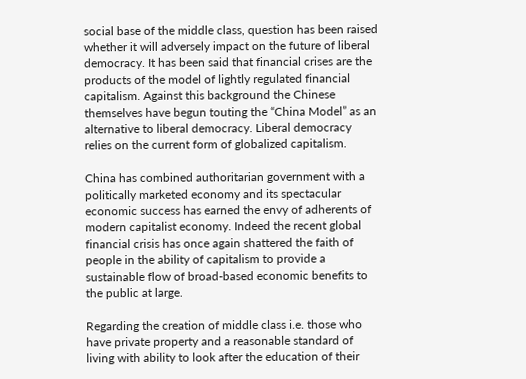social base of the middle class, question has been raised whether it will adversely impact on the future of liberal democracy. It has been said that financial crises are the products of the model of lightly regulated financial capitalism. Against this background the Chinese themselves have begun touting the “China Model” as an alternative to liberal democracy. Liberal democracy relies on the current form of globalized capitalism.

China has combined authoritarian government with a politically marketed economy and its spectacular economic success has earned the envy of adherents of modern capitalist economy. Indeed the recent global financial crisis has once again shattered the faith of people in the ability of capitalism to provide a sustainable flow of broad-based economic benefits to the public at large.

Regarding the creation of middle class i.e. those who have private property and a reasonable standard of living with ability to look after the education of their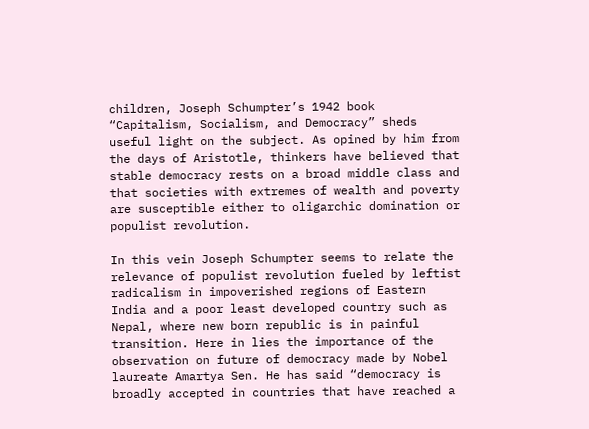children, Joseph Schumpter’s 1942 book “Capitalism, Socialism, and Democracy” sheds useful light on the subject. As opined by him from the days of Aristotle, thinkers have believed that stable democracy rests on a broad middle class and that societies with extremes of wealth and poverty are susceptible either to oligarchic domination or populist revolution.

In this vein Joseph Schumpter seems to relate the relevance of populist revolution fueled by leftist radicalism in impoverished regions of Eastern India and a poor least developed country such as Nepal, where new born republic is in painful transition. Here in lies the importance of the observation on future of democracy made by Nobel laureate Amartya Sen. He has said “democracy is broadly accepted in countries that have reached a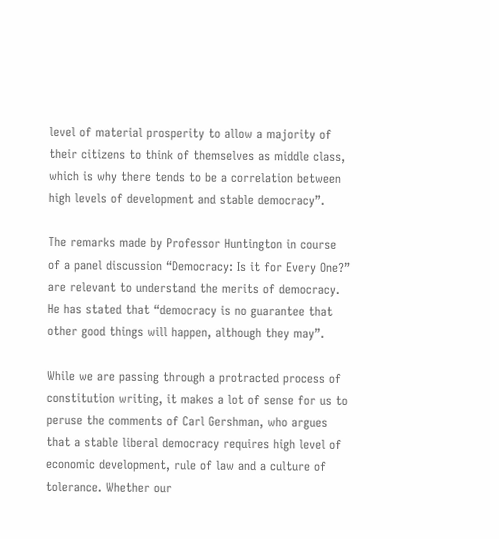level of material prosperity to allow a majority of their citizens to think of themselves as middle class, which is why there tends to be a correlation between high levels of development and stable democracy”.

The remarks made by Professor Huntington in course of a panel discussion “Democracy: Is it for Every One?” are relevant to understand the merits of democracy. He has stated that “democracy is no guarantee that other good things will happen, although they may”.

While we are passing through a protracted process of constitution writing, it makes a lot of sense for us to peruse the comments of Carl Gershman, who argues that a stable liberal democracy requires high level of economic development, rule of law and a culture of tolerance. Whether our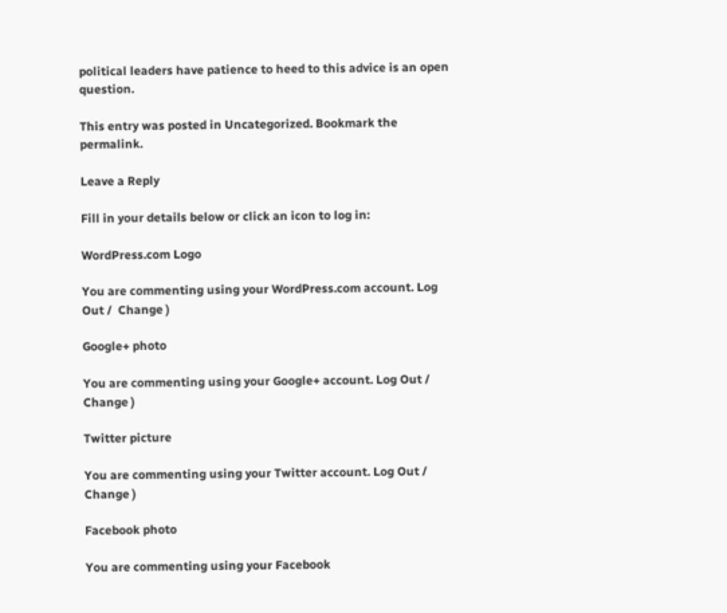political leaders have patience to heed to this advice is an open question.

This entry was posted in Uncategorized. Bookmark the permalink.

Leave a Reply

Fill in your details below or click an icon to log in:

WordPress.com Logo

You are commenting using your WordPress.com account. Log Out /  Change )

Google+ photo

You are commenting using your Google+ account. Log Out /  Change )

Twitter picture

You are commenting using your Twitter account. Log Out /  Change )

Facebook photo

You are commenting using your Facebook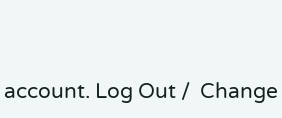account. Log Out /  Change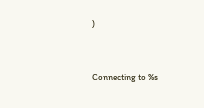)


Connecting to %s